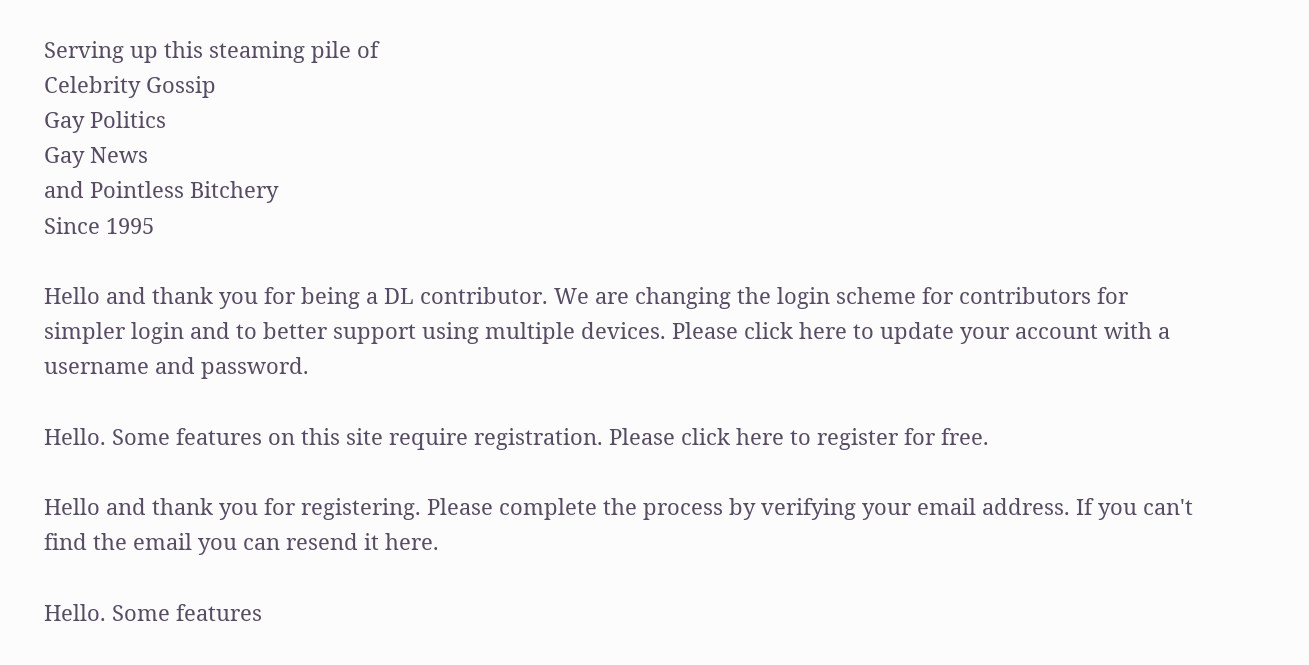Serving up this steaming pile of
Celebrity Gossip
Gay Politics
Gay News
and Pointless Bitchery
Since 1995

Hello and thank you for being a DL contributor. We are changing the login scheme for contributors for simpler login and to better support using multiple devices. Please click here to update your account with a username and password.

Hello. Some features on this site require registration. Please click here to register for free.

Hello and thank you for registering. Please complete the process by verifying your email address. If you can't find the email you can resend it here.

Hello. Some features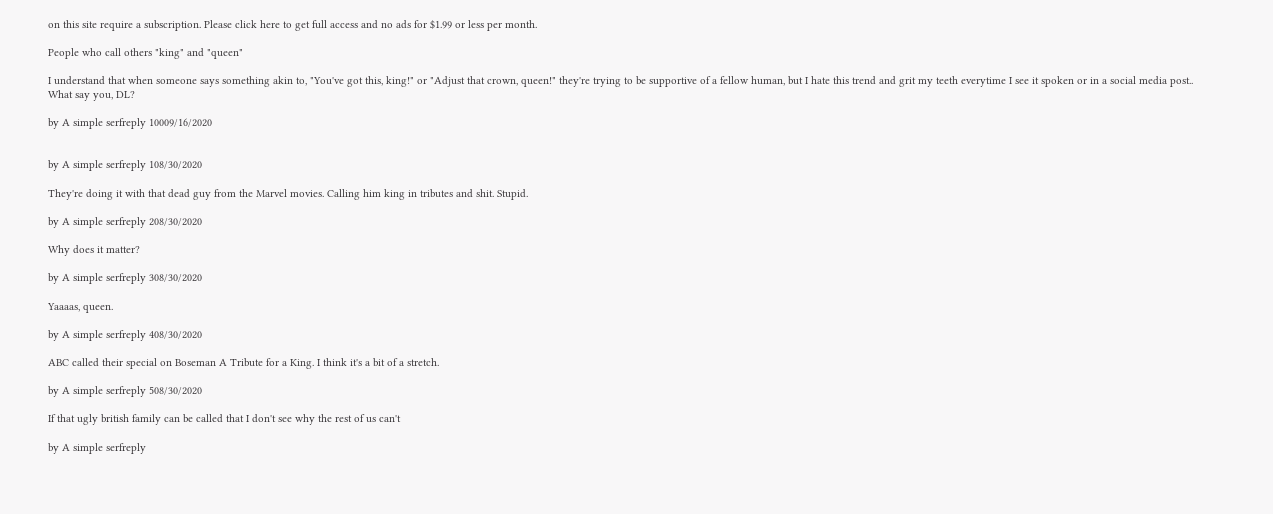on this site require a subscription. Please click here to get full access and no ads for $1.99 or less per month.

People who call others "king" and "queen"

I understand that when someone says something akin to, "You've got this, king!" or "Adjust that crown, queen!" they're trying to be supportive of a fellow human, but I hate this trend and grit my teeth everytime I see it spoken or in a social media post.. What say you, DL?

by A simple serfreply 10009/16/2020


by A simple serfreply 108/30/2020

They're doing it with that dead guy from the Marvel movies. Calling him king in tributes and shit. Stupid.

by A simple serfreply 208/30/2020

Why does it matter?

by A simple serfreply 308/30/2020

Yaaaas, queen.

by A simple serfreply 408/30/2020

ABC called their special on Boseman A Tribute for a King. I think it's a bit of a stretch.

by A simple serfreply 508/30/2020

If that ugly british family can be called that I don't see why the rest of us can't

by A simple serfreply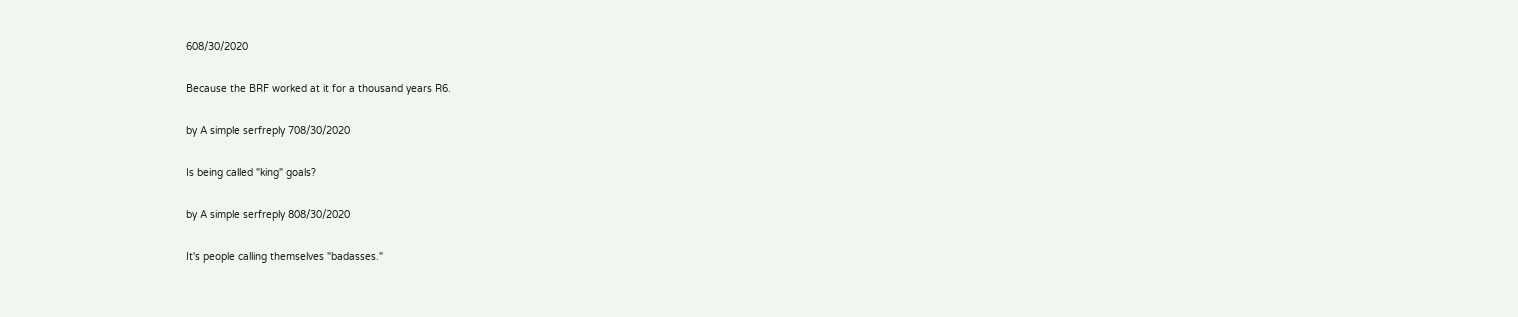608/30/2020

Because the BRF worked at it for a thousand years R6.

by A simple serfreply 708/30/2020

Is being called "king" goals?

by A simple serfreply 808/30/2020

It's people calling themselves "badasses."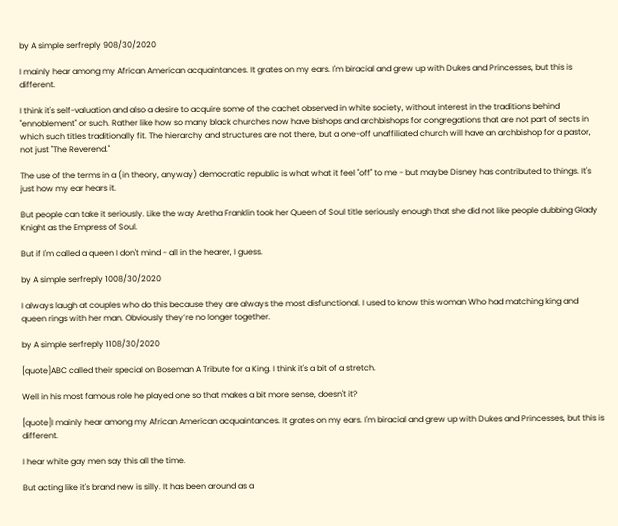by A simple serfreply 908/30/2020

I mainly hear among my African American acquaintances. It grates on my ears. I'm biracial and grew up with Dukes and Princesses, but this is different.

I think it's self-valuation and also a desire to acquire some of the cachet observed in white society, without interest in the traditions behind "ennoblement" or such. Rather like how so many black churches now have bishops and archbishops for congregations that are not part of sects in which such titles traditionally fit. The hierarchy and structures are not there, but a one-off unaffiliated church will have an archbishop for a pastor, not just "The Reverend."

The use of the terms in a (in theory, anyway) democratic republic is what what it feel "off" to me - but maybe Disney has contributed to things. It's just how my ear hears it.

But people can take it seriously. Like the way Aretha Franklin took her Queen of Soul title seriously enough that she did not like people dubbing Glady Knight as the Empress of Soul.

But if I'm called a queen I don't mind - all in the hearer, I guess.

by A simple serfreply 1008/30/2020

I always laugh at couples who do this because they are always the most disfunctional. I used to know this woman Who had matching king and queen rings with her man. Obviously they’re no longer together.

by A simple serfreply 1108/30/2020

[quote]ABC called their special on Boseman A Tribute for a King. I think it's a bit of a stretch.

Well in his most famous role he played one so that makes a bit more sense, doesn't it?

[quote]I mainly hear among my African American acquaintances. It grates on my ears. I'm biracial and grew up with Dukes and Princesses, but this is different.

I hear white gay men say this all the time.

But acting like it's brand new is silly. It has been around as a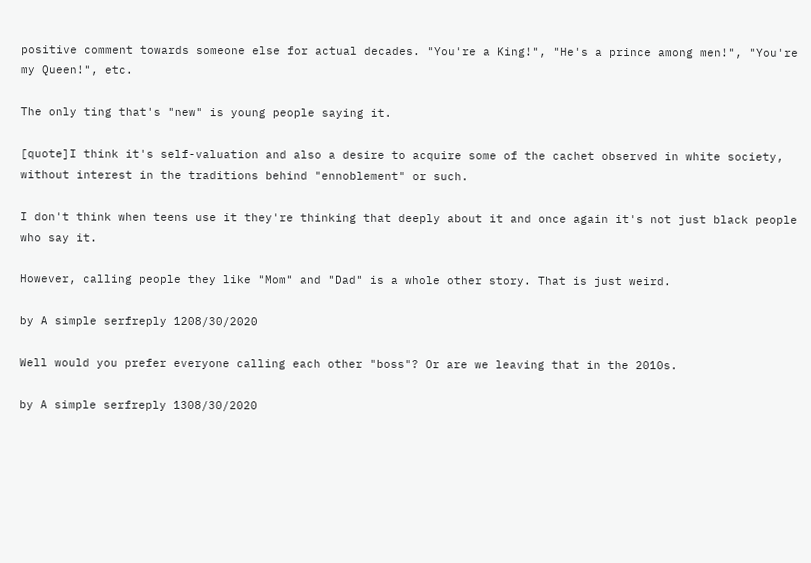positive comment towards someone else for actual decades. "You're a King!", "He's a prince among men!", "You're my Queen!", etc.

The only ting that's "new" is young people saying it.

[quote]I think it's self-valuation and also a desire to acquire some of the cachet observed in white society, without interest in the traditions behind "ennoblement" or such.

I don't think when teens use it they're thinking that deeply about it and once again it's not just black people who say it.

However, calling people they like "Mom" and "Dad" is a whole other story. That is just weird.

by A simple serfreply 1208/30/2020

Well would you prefer everyone calling each other "boss"? Or are we leaving that in the 2010s.

by A simple serfreply 1308/30/2020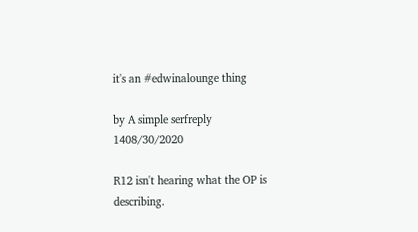it's an #edwinalounge thing

by A simple serfreply 1408/30/2020

R12 isn't hearing what the OP is describing.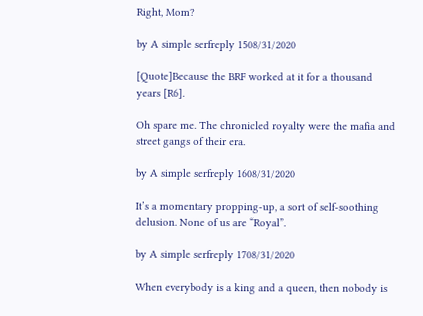Right, Mom?

by A simple serfreply 1508/31/2020

[Quote]Because the BRF worked at it for a thousand years [R6].

Oh spare me. The chronicled royalty were the mafia and street gangs of their era.

by A simple serfreply 1608/31/2020

It’s a momentary propping-up, a sort of self-soothing delusion. None of us are “Royal”.

by A simple serfreply 1708/31/2020

When everybody is a king and a queen, then nobody is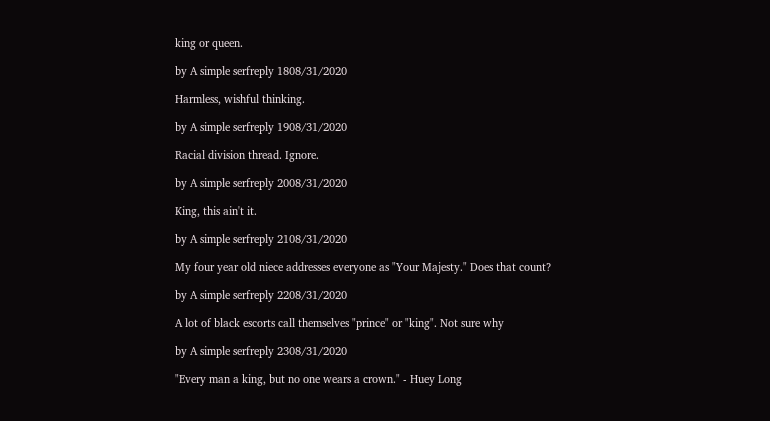king or queen.

by A simple serfreply 1808/31/2020

Harmless, wishful thinking.

by A simple serfreply 1908/31/2020

Racial division thread. Ignore.

by A simple serfreply 2008/31/2020

King, this ain't it.

by A simple serfreply 2108/31/2020

My four year old niece addresses everyone as "Your Majesty." Does that count?

by A simple serfreply 2208/31/2020

A lot of black escorts call themselves "prince" or "king". Not sure why

by A simple serfreply 2308/31/2020

"Every man a king, but no one wears a crown." - Huey Long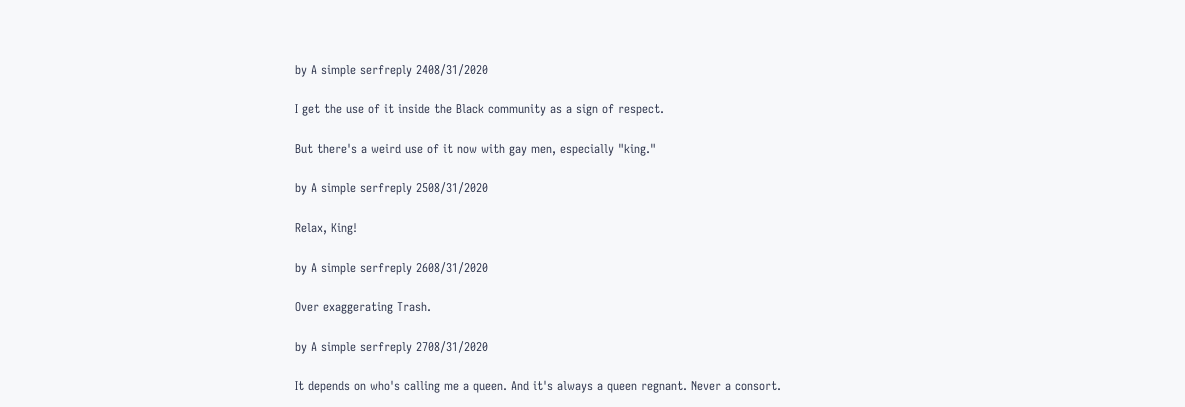by A simple serfreply 2408/31/2020

I get the use of it inside the Black community as a sign of respect.

But there's a weird use of it now with gay men, especially "king."

by A simple serfreply 2508/31/2020

Relax, King!

by A simple serfreply 2608/31/2020

Over exaggerating Trash.

by A simple serfreply 2708/31/2020

It depends on who's calling me a queen. And it's always a queen regnant. Never a consort.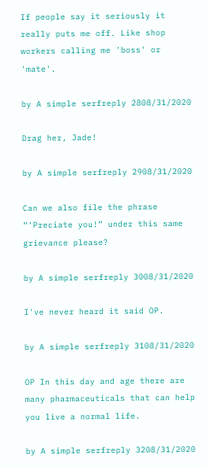If people say it seriously it really puts me off. Like shop workers calling me 'boss' or 'mate'.

by A simple serfreply 2808/31/2020

Drag her, Jade!

by A simple serfreply 2908/31/2020

Can we also file the phrase “‘Preciate you!” under this same grievance please?

by A simple serfreply 3008/31/2020

I've never heard it said OP.

by A simple serfreply 3108/31/2020

OP In this day and age there are many pharmaceuticals that can help you live a normal life.

by A simple serfreply 3208/31/2020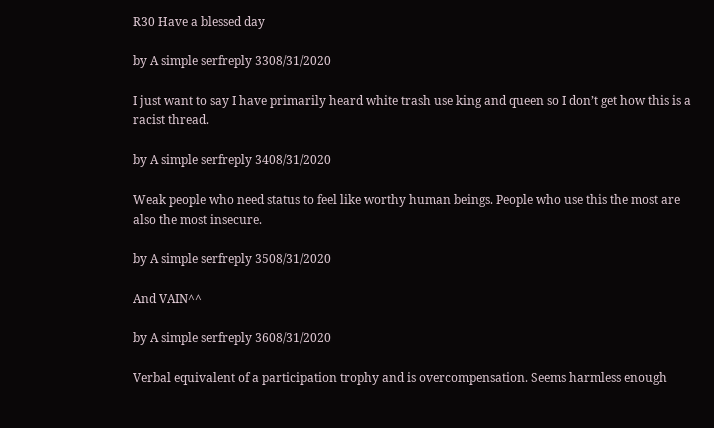R30 Have a blessed day

by A simple serfreply 3308/31/2020

I just want to say I have primarily heard white trash use king and queen so I don’t get how this is a racist thread.

by A simple serfreply 3408/31/2020

Weak people who need status to feel like worthy human beings. People who use this the most are also the most insecure.

by A simple serfreply 3508/31/2020

And VAIN^^

by A simple serfreply 3608/31/2020

Verbal equivalent of a participation trophy and is overcompensation. Seems harmless enough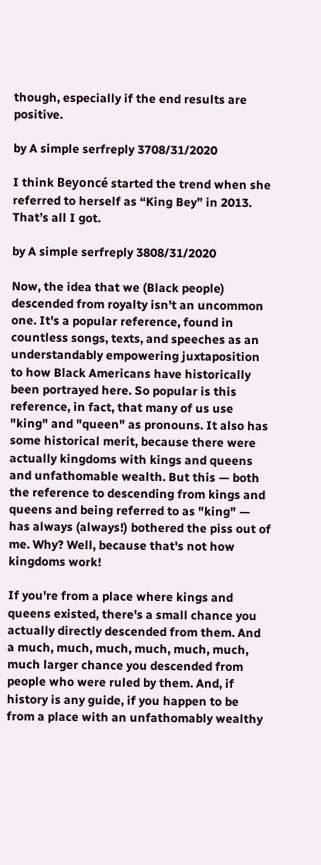though, especially if the end results are positive.

by A simple serfreply 3708/31/2020

I think Beyoncé started the trend when she referred to herself as “King Bey” in 2013. That’s all I got.

by A simple serfreply 3808/31/2020

Now, the idea that we (Black people) descended from royalty isn't an uncommon one. It's a popular reference, found in countless songs, texts, and speeches as an understandably empowering juxtaposition to how Black Americans have historically been portrayed here. So popular is this reference, in fact, that many of us use "king" and "queen" as pronouns. It also has some historical merit, because there were actually kingdoms with kings and queens and unfathomable wealth. But this — both the reference to descending from kings and queens and being referred to as "king" — has always (always!) bothered the piss out of me. Why? Well, because that's not how kingdoms work!

If you're from a place where kings and queens existed, there's a small chance you actually directly descended from them. And a much, much, much, much, much, much, much larger chance you descended from people who were ruled by them. And, if history is any guide, if you happen to be from a place with an unfathomably wealthy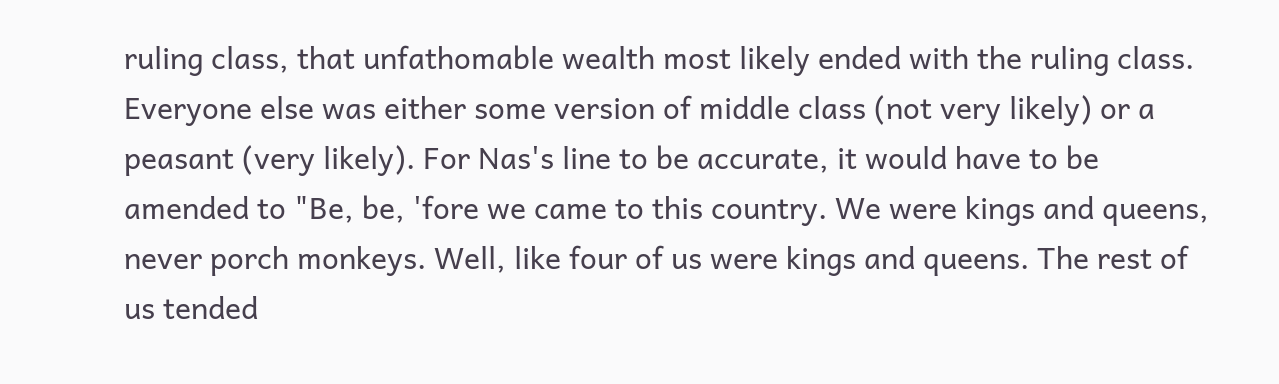ruling class, that unfathomable wealth most likely ended with the ruling class. Everyone else was either some version of middle class (not very likely) or a peasant (very likely). For Nas's line to be accurate, it would have to be amended to "Be, be, 'fore we came to this country. We were kings and queens, never porch monkeys. Well, like four of us were kings and queens. The rest of us tended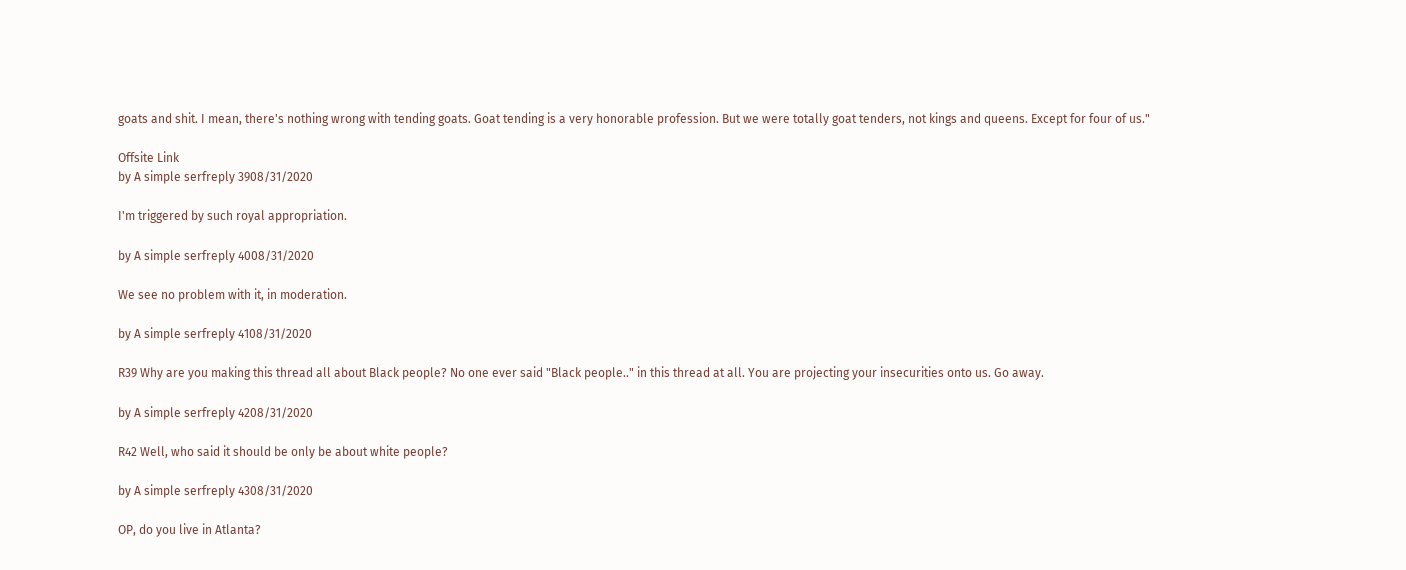goats and shit. I mean, there's nothing wrong with tending goats. Goat tending is a very honorable profession. But we were totally goat tenders, not kings and queens. Except for four of us."

Offsite Link
by A simple serfreply 3908/31/2020

I'm triggered by such royal appropriation.

by A simple serfreply 4008/31/2020

We see no problem with it, in moderation.

by A simple serfreply 4108/31/2020

R39 Why are you making this thread all about Black people? No one ever said "Black people.." in this thread at all. You are projecting your insecurities onto us. Go away.

by A simple serfreply 4208/31/2020

R42 Well, who said it should be only be about white people?

by A simple serfreply 4308/31/2020

OP, do you live in Atlanta?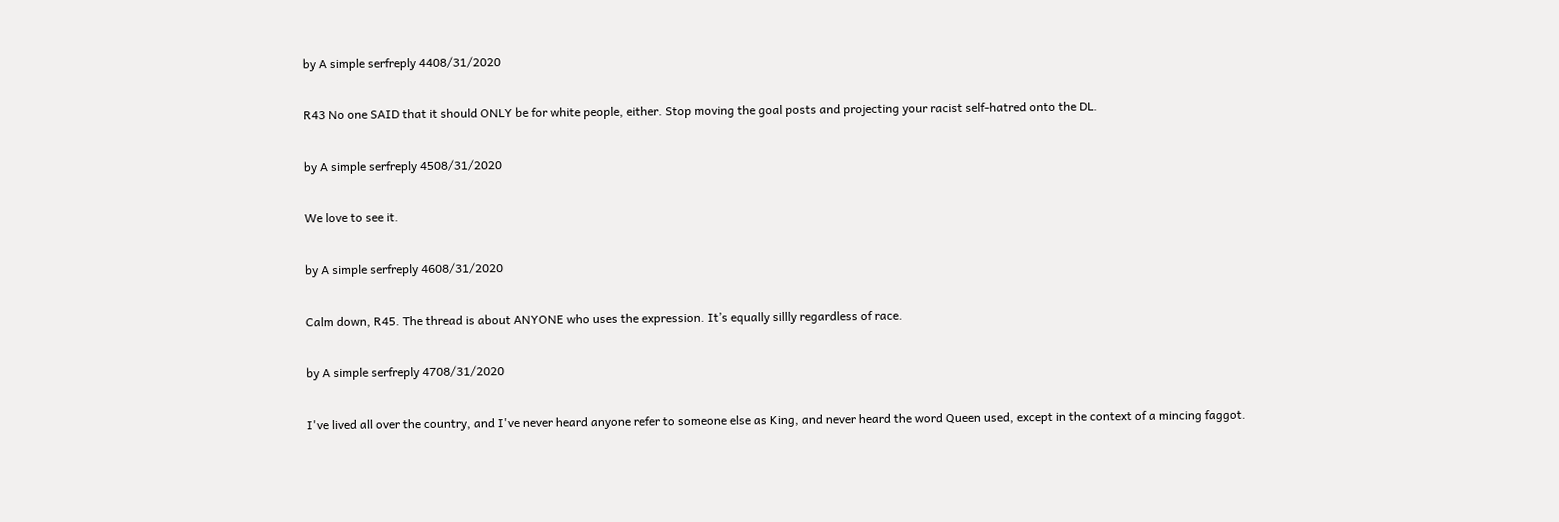by A simple serfreply 4408/31/2020

R43 No one SAID that it should ONLY be for white people, either. Stop moving the goal posts and projecting your racist self-hatred onto the DL.

by A simple serfreply 4508/31/2020

We love to see it.

by A simple serfreply 4608/31/2020

Calm down, R45. The thread is about ANYONE who uses the expression. It’s equally sillly regardless of race.

by A simple serfreply 4708/31/2020

I've lived all over the country, and I've never heard anyone refer to someone else as King, and never heard the word Queen used, except in the context of a mincing faggot.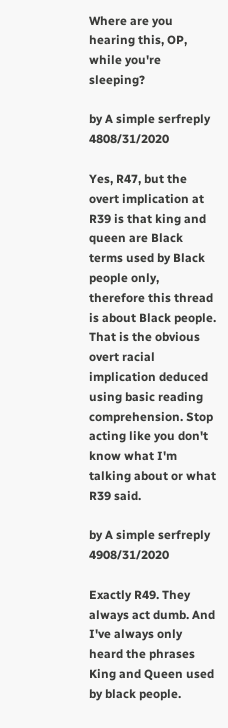Where are you hearing this, OP, while you're sleeping?

by A simple serfreply 4808/31/2020

Yes, R47, but the overt implication at R39 is that king and queen are Black terms used by Black people only, therefore this thread is about Black people. That is the obvious overt racial implication deduced using basic reading comprehension. Stop acting like you don't know what I'm talking about or what R39 said.

by A simple serfreply 4908/31/2020

Exactly R49. They always act dumb. And I've always only heard the phrases King and Queen used by black people.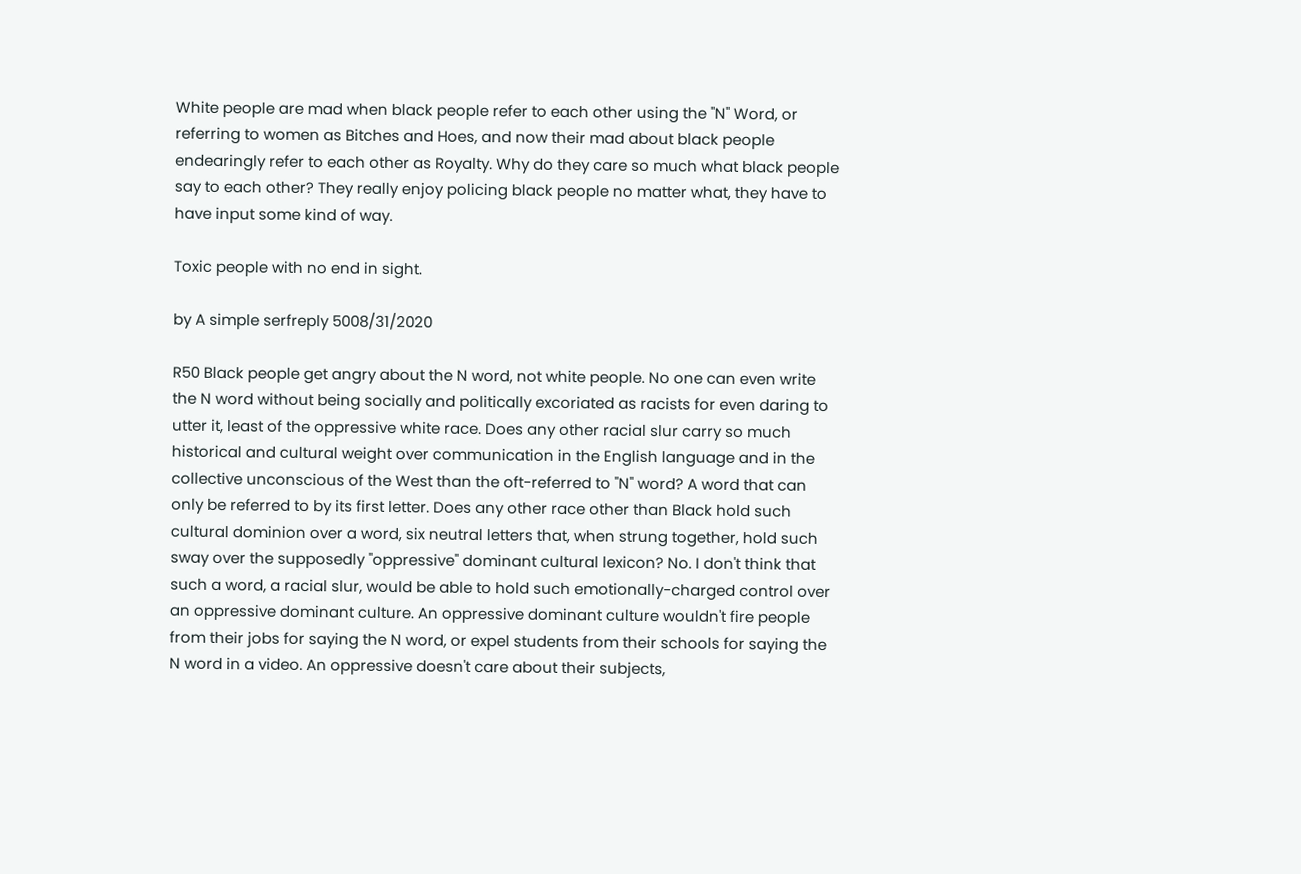White people are mad when black people refer to each other using the "N" Word, or referring to women as Bitches and Hoes, and now their mad about black people endearingly refer to each other as Royalty. Why do they care so much what black people say to each other? They really enjoy policing black people no matter what, they have to have input some kind of way.

Toxic people with no end in sight.

by A simple serfreply 5008/31/2020

R50 Black people get angry about the N word, not white people. No one can even write the N word without being socially and politically excoriated as racists for even daring to utter it, least of the oppressive white race. Does any other racial slur carry so much historical and cultural weight over communication in the English language and in the collective unconscious of the West than the oft-referred to "N" word? A word that can only be referred to by its first letter. Does any other race other than Black hold such cultural dominion over a word, six neutral letters that, when strung together, hold such sway over the supposedly "oppressive" dominant cultural lexicon? No. I don't think that such a word, a racial slur, would be able to hold such emotionally-charged control over an oppressive dominant culture. An oppressive dominant culture wouldn't fire people from their jobs for saying the N word, or expel students from their schools for saying the N word in a video. An oppressive doesn't care about their subjects,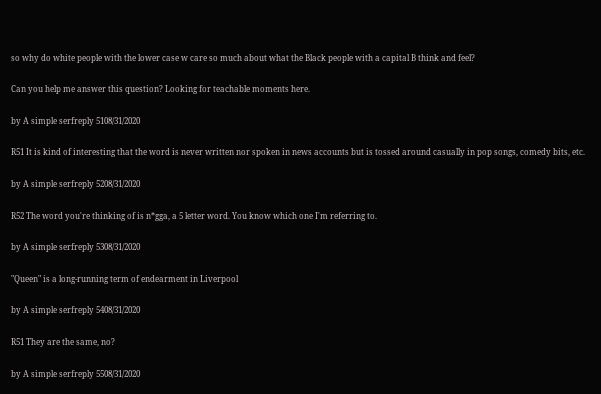so why do white people with the lower case w care so much about what the Black people with a capital B think and feel?

Can you help me answer this question? Looking for teachable moments here.

by A simple serfreply 5108/31/2020

R51 It is kind of interesting that the word is never written nor spoken in news accounts but is tossed around casually in pop songs, comedy bits, etc.

by A simple serfreply 5208/31/2020

R52 The word you're thinking of is n*gga, a 5 letter word. You know which one I'm referring to.

by A simple serfreply 5308/31/2020

"Queen" is a long-running term of endearment in Liverpool

by A simple serfreply 5408/31/2020

R51 They are the same, no?

by A simple serfreply 5508/31/2020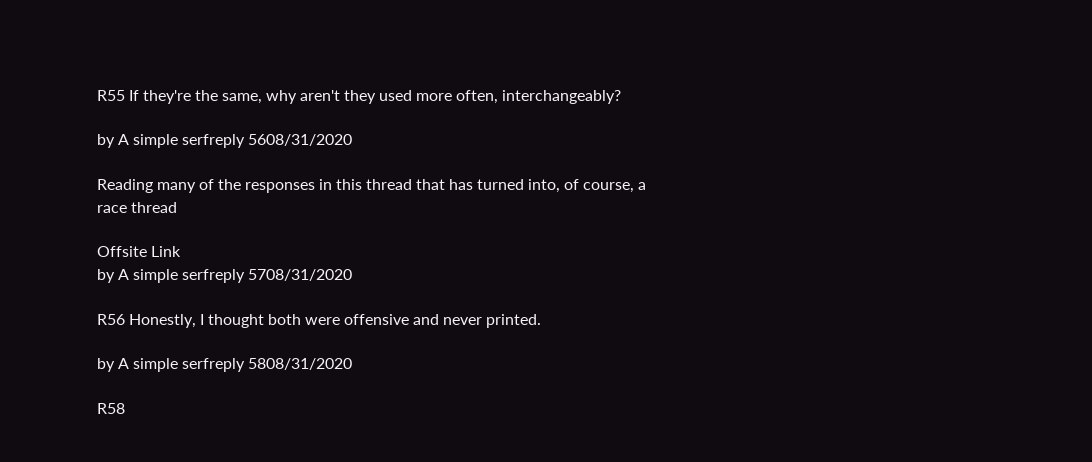R55 If they're the same, why aren't they used more often, interchangeably?

by A simple serfreply 5608/31/2020

Reading many of the responses in this thread that has turned into, of course, a race thread

Offsite Link
by A simple serfreply 5708/31/2020

R56 Honestly, I thought both were offensive and never printed.

by A simple serfreply 5808/31/2020

R58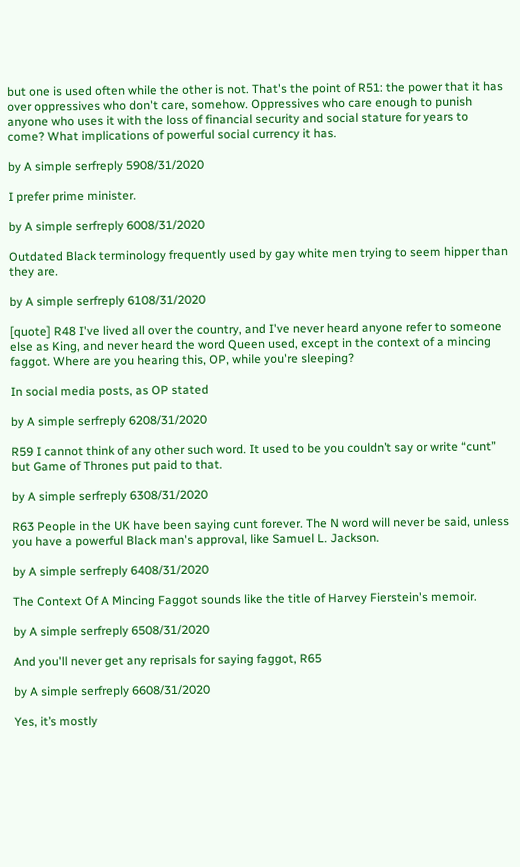but one is used often while the other is not. That's the point of R51: the power that it has over oppressives who don't care, somehow. Oppressives who care enough to punish anyone who uses it with the loss of financial security and social stature for years to come? What implications of powerful social currency it has.

by A simple serfreply 5908/31/2020

I prefer prime minister.

by A simple serfreply 6008/31/2020

Outdated Black terminology frequently used by gay white men trying to seem hipper than they are.

by A simple serfreply 6108/31/2020

[quote] R48 I've lived all over the country, and I've never heard anyone refer to someone else as King, and never heard the word Queen used, except in the context of a mincing faggot. Where are you hearing this, OP, while you're sleeping?

In social media posts, as OP stated

by A simple serfreply 6208/31/2020

R59 I cannot think of any other such word. It used to be you couldn’t say or write “cunt” but Game of Thrones put paid to that.

by A simple serfreply 6308/31/2020

R63 People in the UK have been saying cunt forever. The N word will never be said, unless you have a powerful Black man's approval, like Samuel L. Jackson.

by A simple serfreply 6408/31/2020

The Context Of A Mincing Faggot sounds like the title of Harvey Fierstein's memoir.

by A simple serfreply 6508/31/2020

And you'll never get any reprisals for saying faggot, R65

by A simple serfreply 6608/31/2020

Yes, it’s mostly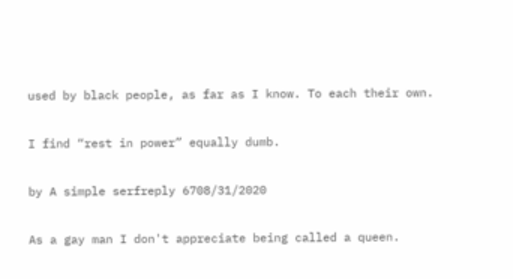used by black people, as far as I know. To each their own.

I find “rest in power” equally dumb.

by A simple serfreply 6708/31/2020

As a gay man I don't appreciate being called a queen.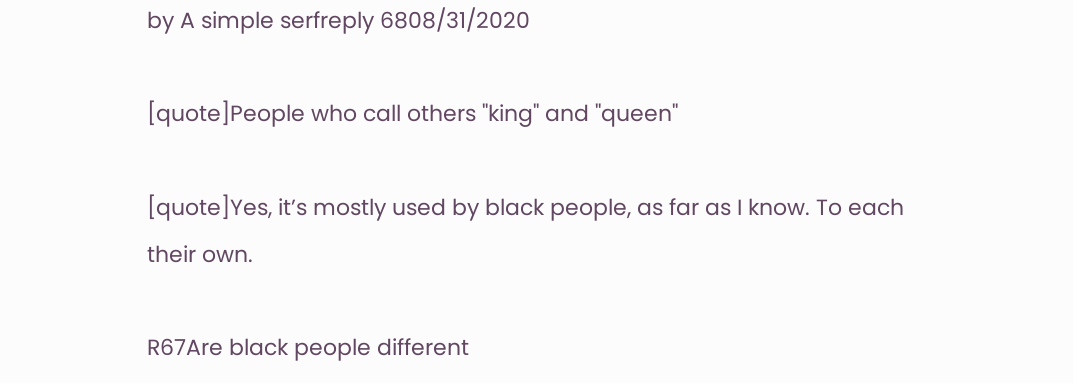by A simple serfreply 6808/31/2020

[quote]People who call others "king" and "queen"

[quote]Yes, it’s mostly used by black people, as far as I know. To each their own.

R67Are black people different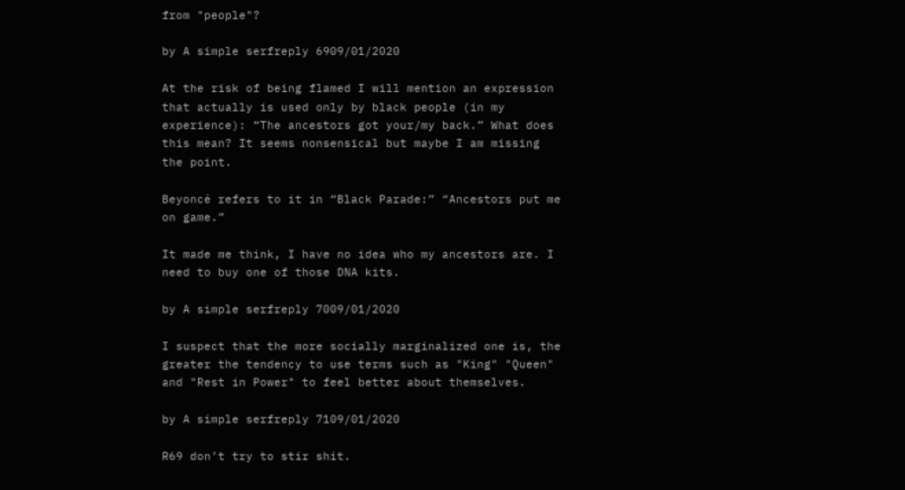from "people"?

by A simple serfreply 6909/01/2020

At the risk of being flamed I will mention an expression that actually is used only by black people (in my experience): “The ancestors got your/my back.” What does this mean? It seems nonsensical but maybe I am missing the point.

Beyoncé refers to it in “Black Parade:” “Ancestors put me on game.”

It made me think, I have no idea who my ancestors are. I need to buy one of those DNA kits.

by A simple serfreply 7009/01/2020

I suspect that the more socially marginalized one is, the greater the tendency to use terms such as "King" "Queen" and "Rest in Power" to feel better about themselves.

by A simple serfreply 7109/01/2020

R69 don’t try to stir shit.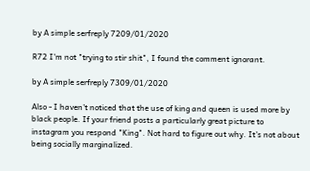by A simple serfreply 7209/01/2020

R72 I'm not "trying to stir shit", I found the comment ignorant.

by A simple serfreply 7309/01/2020

Also - I haven't noticed that the use of king and queen is used more by black people. If your friend posts a particularly great picture to instagram you respond "King". Not hard to figure out why. It's not about being socially marginalized.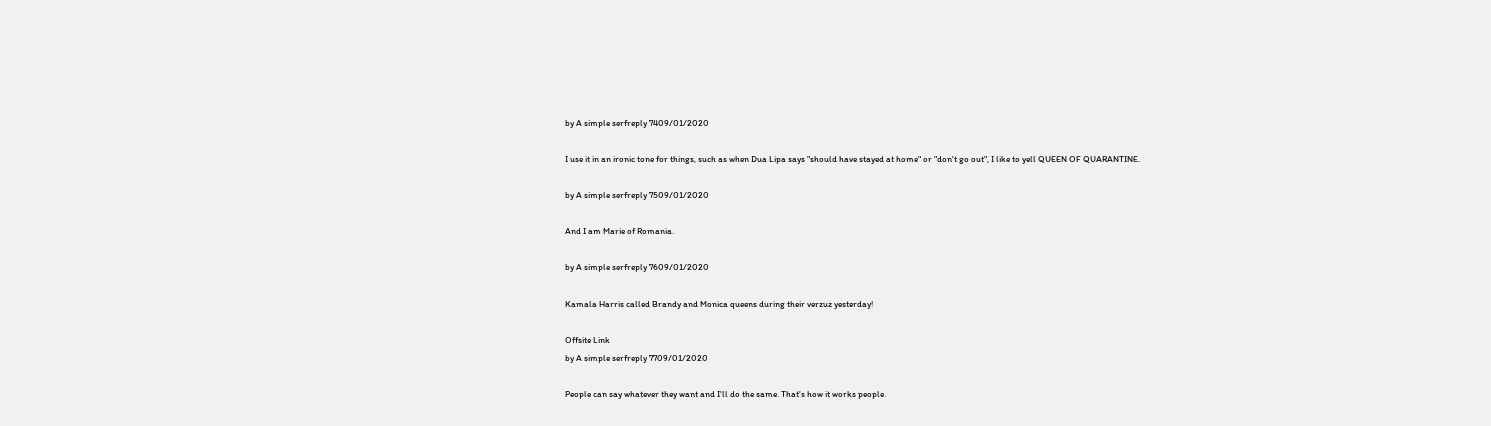by A simple serfreply 7409/01/2020

I use it in an ironic tone for things, such as when Dua Lipa says "should have stayed at home" or "don't go out", I like to yell QUEEN OF QUARANTINE.

by A simple serfreply 7509/01/2020

And I am Marie of Romania.

by A simple serfreply 7609/01/2020

Kamala Harris called Brandy and Monica queens during their verzuz yesterday!

Offsite Link
by A simple serfreply 7709/01/2020

People can say whatever they want and I'll do the same. That's how it works people.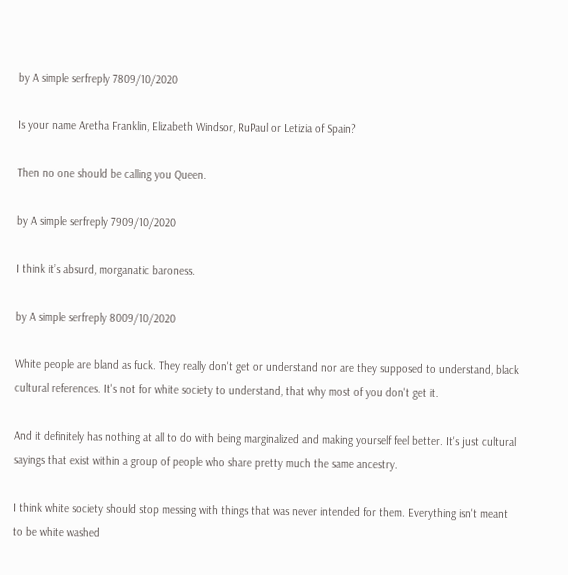by A simple serfreply 7809/10/2020

Is your name Aretha Franklin, Elizabeth Windsor, RuPaul or Letizia of Spain?

Then no one should be calling you Queen.

by A simple serfreply 7909/10/2020

I think it’s absurd, morganatic baroness.

by A simple serfreply 8009/10/2020

White people are bland as fuck. They really don't get or understand nor are they supposed to understand, black cultural references. It's not for white society to understand, that why most of you don't get it.

And it definitely has nothing at all to do with being marginalized and making yourself feel better. It's just cultural sayings that exist within a group of people who share pretty much the same ancestry.

I think white society should stop messing with things that was never intended for them. Everything isn't meant to be white washed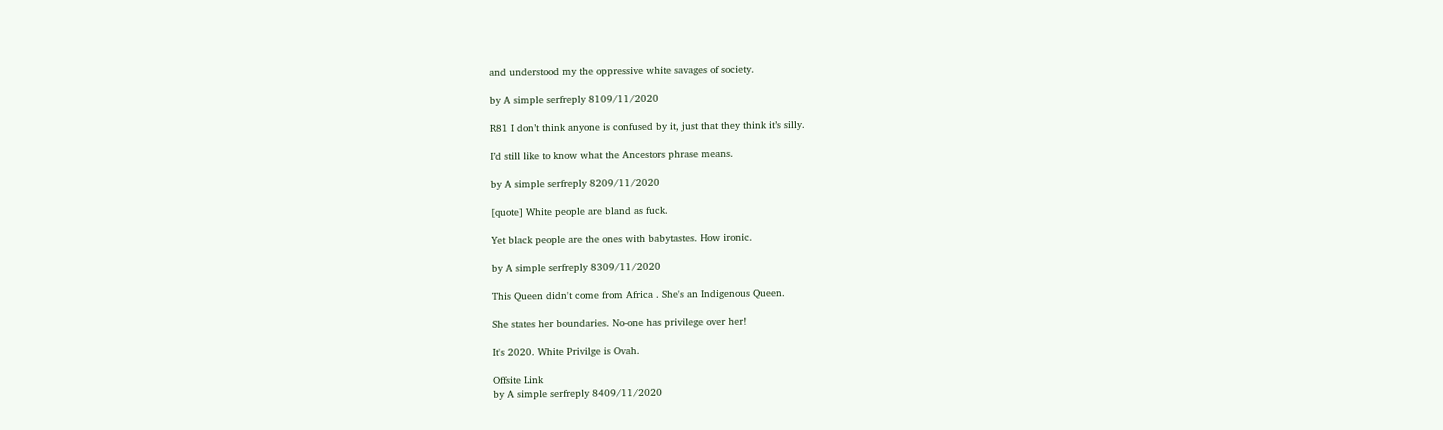and understood my the oppressive white savages of society.

by A simple serfreply 8109/11/2020

R81 I don’t think anyone is confused by it, just that they think it’s silly.

I’d still like to know what the Ancestors phrase means.

by A simple serfreply 8209/11/2020

[quote] White people are bland as fuck.

Yet black people are the ones with babytastes. How ironic.

by A simple serfreply 8309/11/2020

This Queen didn't come from Africa . She's an Indigenous Queen.

She states her boundaries. No-one has privilege over her!

It's 2020. White Privilge is Ovah.

Offsite Link
by A simple serfreply 8409/11/2020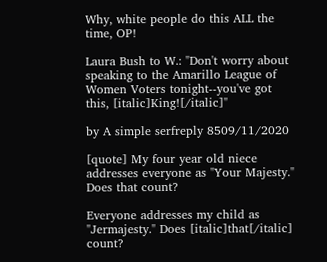Why, white people do this ALL the time, OP!

Laura Bush to W.: "Don't worry about speaking to the Amarillo League of Women Voters tonight--you've got this, [italic]King![/italic]"

by A simple serfreply 8509/11/2020

[quote] My four year old niece addresses everyone as "Your Majesty." Does that count?

Everyone addresses my child as "Jermajesty." Does [italic]that[/italic] count?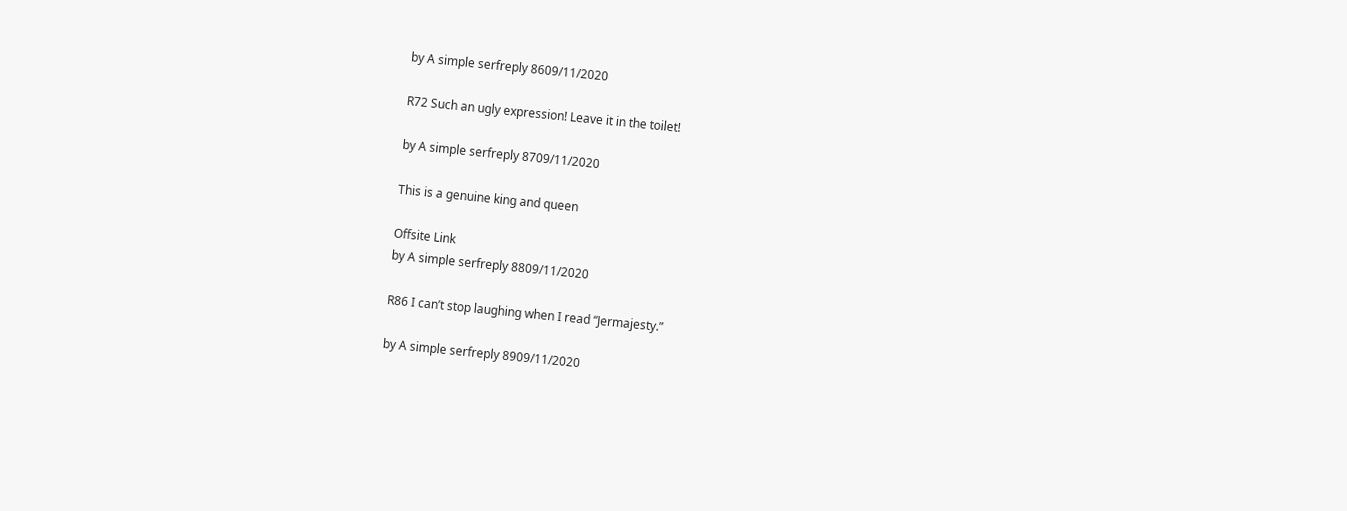by A simple serfreply 8609/11/2020

R72 Such an ugly expression! Leave it in the toilet!

by A simple serfreply 8709/11/2020

This is a genuine king and queen

Offsite Link
by A simple serfreply 8809/11/2020

R86 I can’t stop laughing when I read “Jermajesty.”

by A simple serfreply 8909/11/2020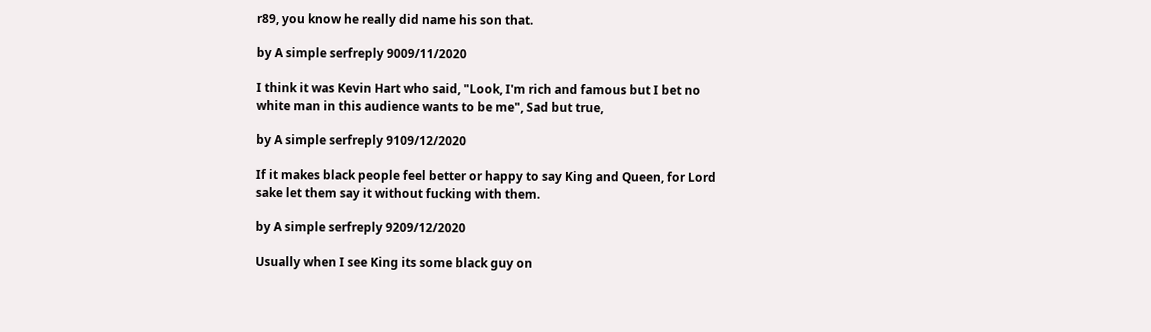r89, you know he really did name his son that.

by A simple serfreply 9009/11/2020

I think it was Kevin Hart who said, "Look, I'm rich and famous but I bet no white man in this audience wants to be me", Sad but true,

by A simple serfreply 9109/12/2020

If it makes black people feel better or happy to say King and Queen, for Lord sake let them say it without fucking with them.

by A simple serfreply 9209/12/2020

Usually when I see King its some black guy on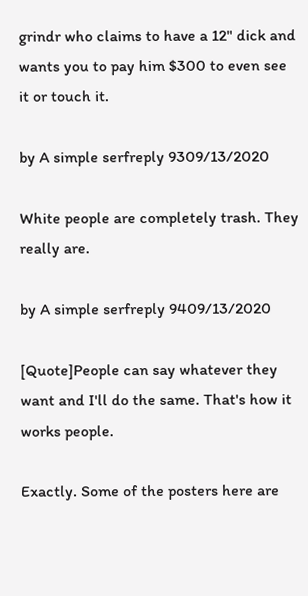grindr who claims to have a 12" dick and wants you to pay him $300 to even see it or touch it.

by A simple serfreply 9309/13/2020

White people are completely trash. They really are.

by A simple serfreply 9409/13/2020

[Quote]People can say whatever they want and I'll do the same. That's how it works people.

Exactly. Some of the posters here are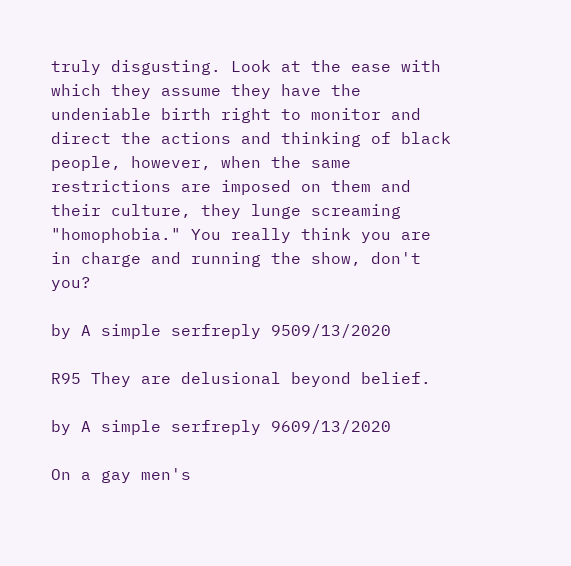truly disgusting. Look at the ease with which they assume they have the undeniable birth right to monitor and direct the actions and thinking of black people, however, when the same restrictions are imposed on them and their culture, they lunge screaming "homophobia." You really think you are in charge and running the show, don't you?

by A simple serfreply 9509/13/2020

R95 They are delusional beyond belief.

by A simple serfreply 9609/13/2020

On a gay men's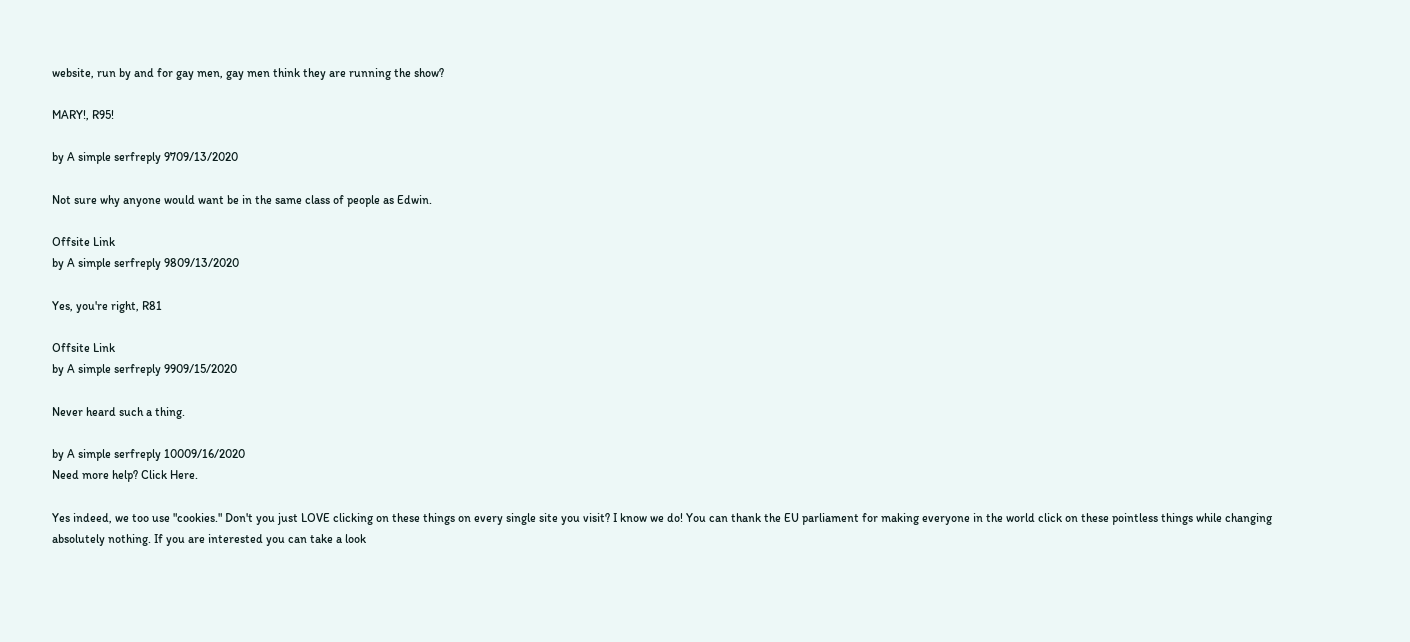website, run by and for gay men, gay men think they are running the show?

MARY!, R95!

by A simple serfreply 9709/13/2020

Not sure why anyone would want be in the same class of people as Edwin.

Offsite Link
by A simple serfreply 9809/13/2020

Yes, you're right, R81

Offsite Link
by A simple serfreply 9909/15/2020

Never heard such a thing.

by A simple serfreply 10009/16/2020
Need more help? Click Here.

Yes indeed, we too use "cookies." Don't you just LOVE clicking on these things on every single site you visit? I know we do! You can thank the EU parliament for making everyone in the world click on these pointless things while changing absolutely nothing. If you are interested you can take a look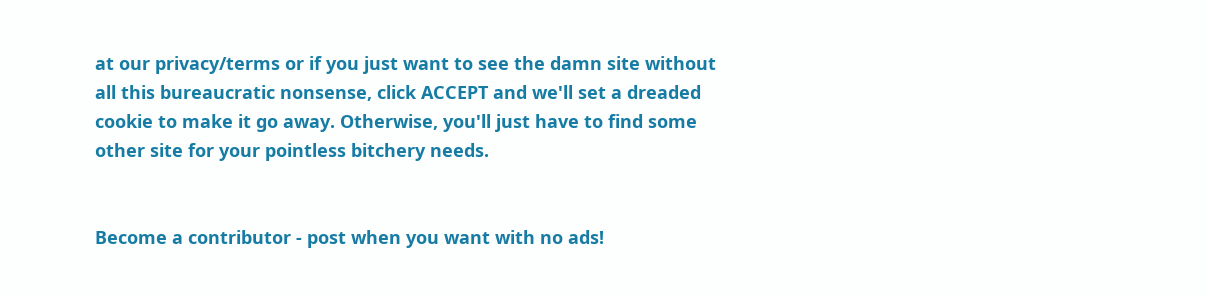at our privacy/terms or if you just want to see the damn site without all this bureaucratic nonsense, click ACCEPT and we'll set a dreaded cookie to make it go away. Otherwise, you'll just have to find some other site for your pointless bitchery needs.


Become a contributor - post when you want with no ads!